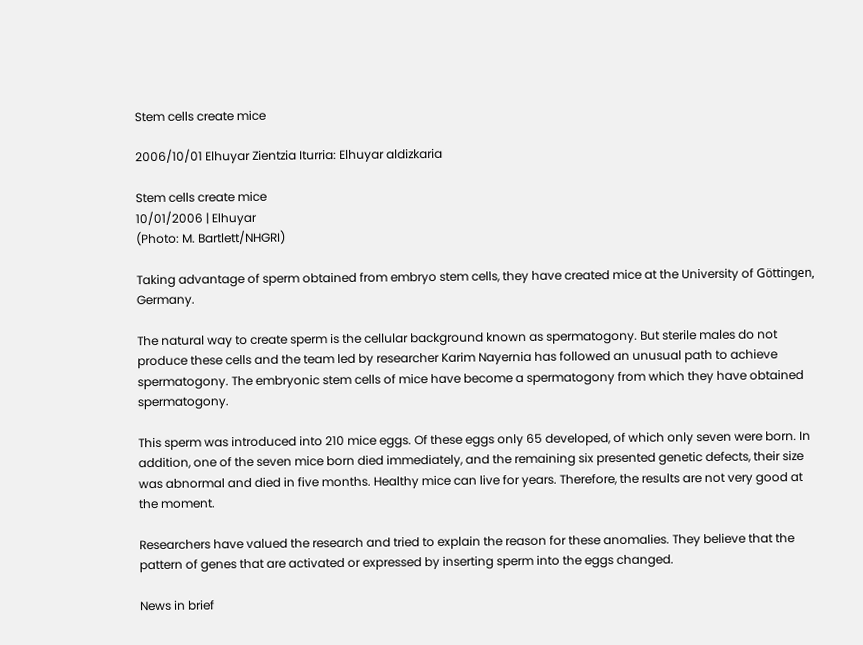Stem cells create mice

2006/10/01 Elhuyar Zientzia Iturria: Elhuyar aldizkaria

Stem cells create mice
10/01/2006 | Elhuyar
(Photo: M. Bartlett/NHGRI)

Taking advantage of sperm obtained from embryo stem cells, they have created mice at the University of Göttingen, Germany.

The natural way to create sperm is the cellular background known as spermatogony. But sterile males do not produce these cells and the team led by researcher Karim Nayernia has followed an unusual path to achieve spermatogony. The embryonic stem cells of mice have become a spermatogony from which they have obtained spermatogony.

This sperm was introduced into 210 mice eggs. Of these eggs only 65 developed, of which only seven were born. In addition, one of the seven mice born died immediately, and the remaining six presented genetic defects, their size was abnormal and died in five months. Healthy mice can live for years. Therefore, the results are not very good at the moment.

Researchers have valued the research and tried to explain the reason for these anomalies. They believe that the pattern of genes that are activated or expressed by inserting sperm into the eggs changed.

News in brief